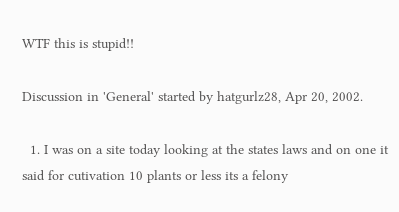WTF this is stupid!!

Discussion in 'General' started by hatgurlz28, Apr 20, 2002.

  1. I was on a site today looking at the states laws and on one it said for cutivation 10 plants or less its a felony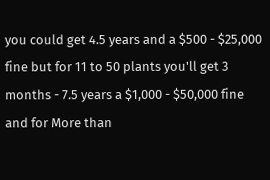you could get 4.5 years and a $500 - $25,000 fine but for 11 to 50 plants you'll get 3 months - 7.5 years a $1,000 - $50,000 fine and for More than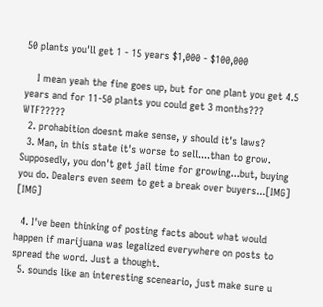50 plants you'll get 1 - 15 years $1,000 - $100,000

    I mean yeah the fine goes up, but for one plant you get 4.5 years and for 11-50 plants you could get 3 months??? WTF?????
  2. prohabition doesnt make sense, y should it's laws?
  3. Man, in this state it's worse to sell....than to grow. Supposedly, you don't get jail time for growing...but, buying you do. Dealers even seem to get a break over buyers...[IMG] [IMG]

  4. I've been thinking of posting facts about what would happen if marijuana was legalized everywhere on posts to spread the word. Just a thought.
  5. sounds like an interesting sceneario, just make sure u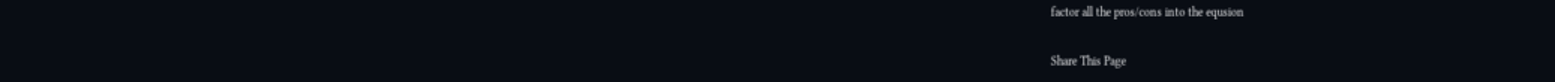factor all the pros/cons into the equsion

Share This Page